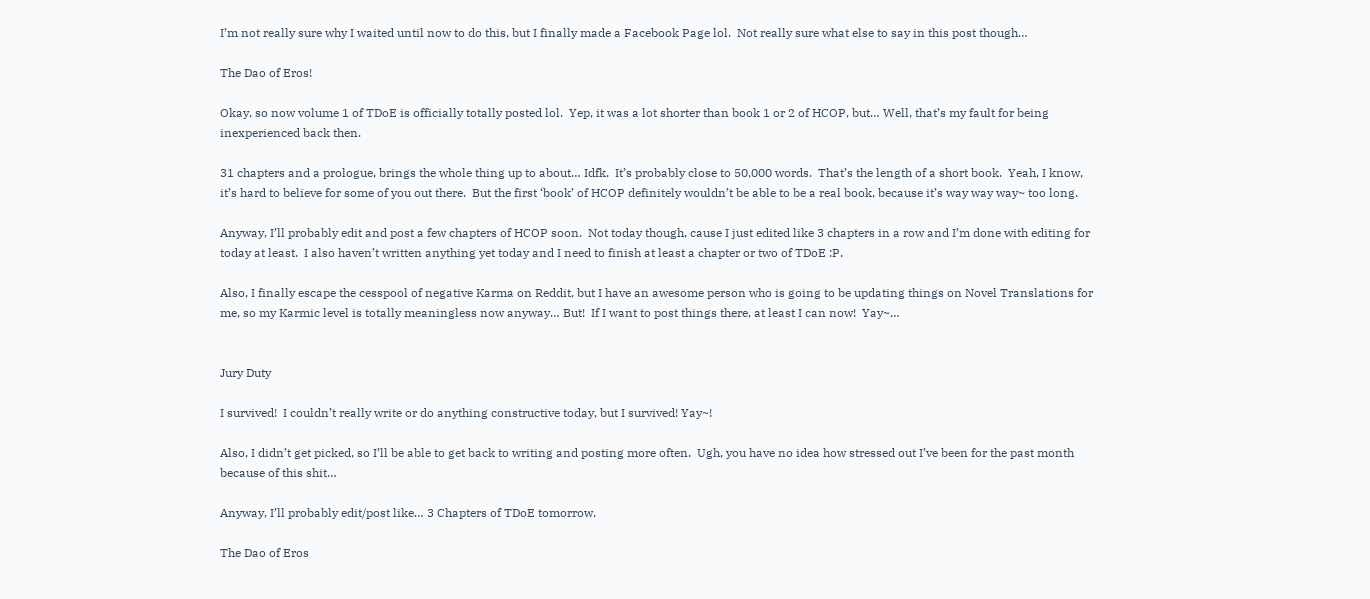I’m not really sure why I waited until now to do this, but I finally made a Facebook Page lol.  Not really sure what else to say in this post though…

The Dao of Eros!

Okay, so now volume 1 of TDoE is officially totally posted lol.  Yep, it was a lot shorter than book 1 or 2 of HCOP, but… Well, that’s my fault for being inexperienced back then.

31 chapters and a prologue, brings the whole thing up to about… Idfk.  It’s probably close to 50,000 words.  That’s the length of a short book.  Yeah, I know, it’s hard to believe for some of you out there.  But the first ‘book’ of HCOP definitely wouldn’t be able to be a real book, because it’s way way way~ too long.

Anyway, I’ll probably edit and post a few chapters of HCOP soon.  Not today though, cause I just edited like 3 chapters in a row and I’m done with editing for today at least.  I also haven’t written anything yet today and I need to finish at least a chapter or two of TDoE :P.

Also, I finally escape the cesspool of negative Karma on Reddit, but I have an awesome person who is going to be updating things on Novel Translations for me, so my Karmic level is totally meaningless now anyway… But!  If I want to post things there, at least I can now!  Yay~…


Jury Duty

I survived!  I couldn’t really write or do anything constructive today, but I survived! Yay~!

Also, I didn’t get picked, so I’ll be able to get back to writing and posting more often.  Ugh, you have no idea how stressed out I’ve been for the past month because of this shit…

Anyway, I’ll probably edit/post like… 3 Chapters of TDoE tomorrow.

The Dao of Eros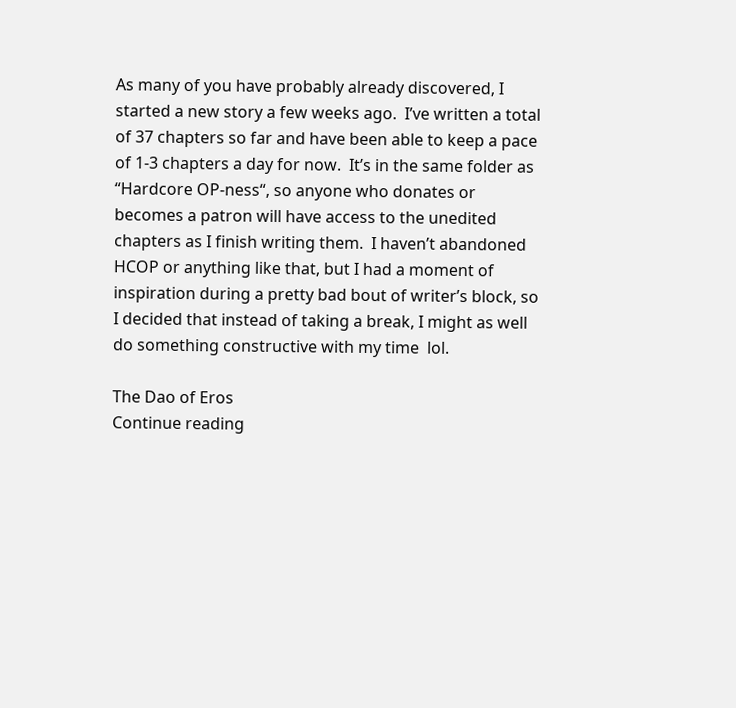As many of you have probably already discovered, I started a new story a few weeks ago.  I’ve written a total of 37 chapters so far and have been able to keep a pace of 1-3 chapters a day for now.  It’s in the same folder as “Hardcore OP-ness“, so anyone who donates or becomes a patron will have access to the unedited chapters as I finish writing them.  I haven’t abandoned HCOP or anything like that, but I had a moment of inspiration during a pretty bad bout of writer’s block, so I decided that instead of taking a break, I might as well do something constructive with my time  lol.

The Dao of Eros
Continue reading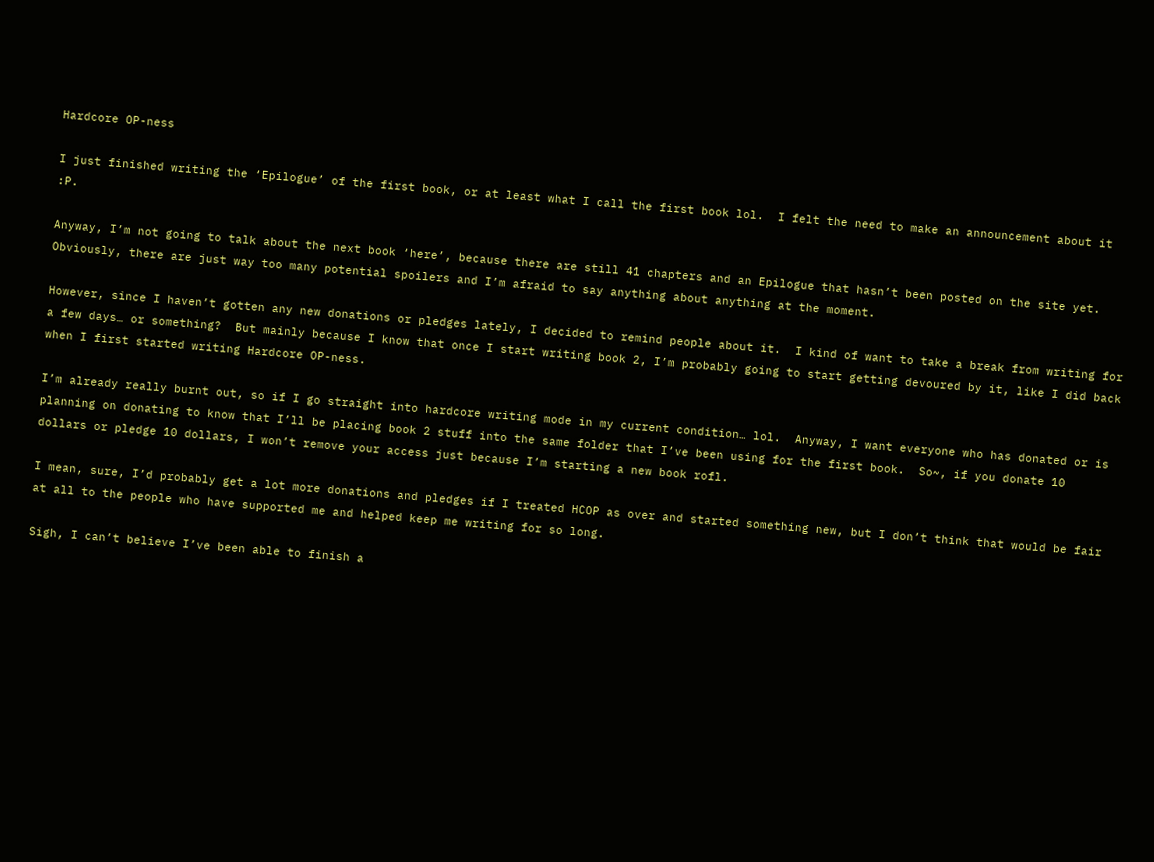Hardcore OP-ness

I just finished writing the ‘Epilogue’ of the first book, or at least what I call the first book lol.  I felt the need to make an announcement about it :P.

Anyway, I’m not going to talk about the next book ‘here’, because there are still 41 chapters and an Epilogue that hasn’t been posted on the site yet.  Obviously, there are just way too many potential spoilers and I’m afraid to say anything about anything at the moment.

However, since I haven’t gotten any new donations or pledges lately, I decided to remind people about it.  I kind of want to take a break from writing for a few days… or something?  But mainly because I know that once I start writing book 2, I’m probably going to start getting devoured by it, like I did back when I first started writing Hardcore OP-ness.

I’m already really burnt out, so if I go straight into hardcore writing mode in my current condition… lol.  Anyway, I want everyone who has donated or is planning on donating to know that I’ll be placing book 2 stuff into the same folder that I’ve been using for the first book.  So~, if you donate 10 dollars or pledge 10 dollars, I won’t remove your access just because I’m starting a new book rofl.

I mean, sure, I’d probably get a lot more donations and pledges if I treated HCOP as over and started something new, but I don’t think that would be fair at all to the people who have supported me and helped keep me writing for so long.

Sigh, I can’t believe I’ve been able to finish a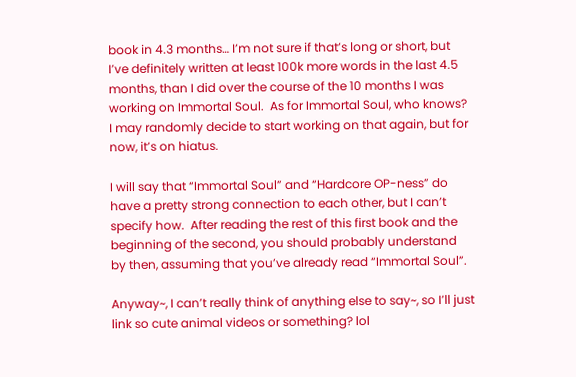book in 4.3 months… I’m not sure if that’s long or short, but I’ve definitely written at least 100k more words in the last 4.5 months, than I did over the course of the 10 months I was working on Immortal Soul.  As for Immortal Soul, who knows?  I may randomly decide to start working on that again, but for now, it’s on hiatus.

I will say that “Immortal Soul” and “Hardcore OP-ness” do have a pretty strong connection to each other, but I can’t specify how.  After reading the rest of this first book and the beginning of the second, you should probably understand by then, assuming that you’ve already read “Immortal Soul”.

Anyway~, I can’t really think of anything else to say~, so I’ll just link so cute animal videos or something? lol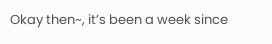Okay then~, it’s been a week since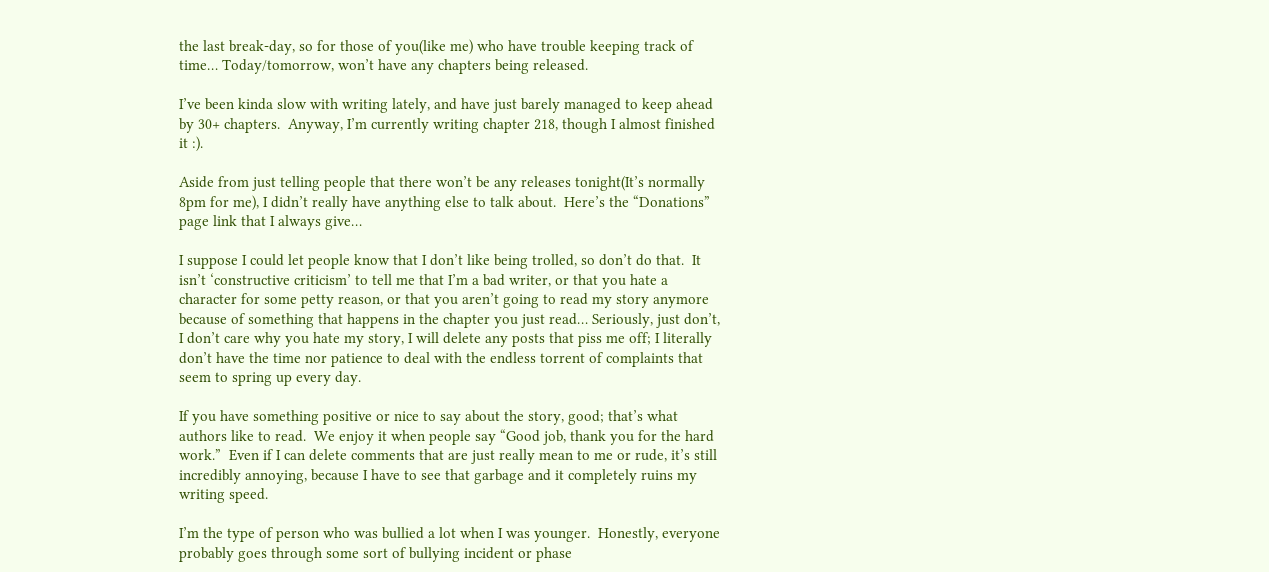the last break-day, so for those of you(like me) who have trouble keeping track of time… Today/tomorrow, won’t have any chapters being released.

I’ve been kinda slow with writing lately, and have just barely managed to keep ahead by 30+ chapters.  Anyway, I’m currently writing chapter 218, though I almost finished it :).

Aside from just telling people that there won’t be any releases tonight(It’s normally 8pm for me), I didn’t really have anything else to talk about.  Here’s the “Donations” page link that I always give…

I suppose I could let people know that I don’t like being trolled, so don’t do that.  It isn’t ‘constructive criticism’ to tell me that I’m a bad writer, or that you hate a character for some petty reason, or that you aren’t going to read my story anymore because of something that happens in the chapter you just read… Seriously, just don’t, I don’t care why you hate my story, I will delete any posts that piss me off; I literally don’t have the time nor patience to deal with the endless torrent of complaints that seem to spring up every day.

If you have something positive or nice to say about the story, good; that’s what authors like to read.  We enjoy it when people say “Good job, thank you for the hard work.”  Even if I can delete comments that are just really mean to me or rude, it’s still incredibly annoying, because I have to see that garbage and it completely ruins my writing speed.

I’m the type of person who was bullied a lot when I was younger.  Honestly, everyone probably goes through some sort of bullying incident or phase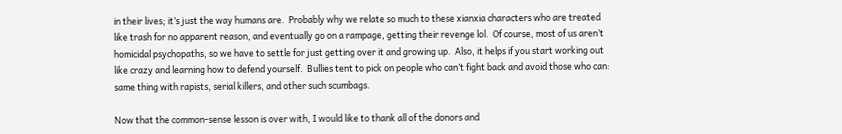in their lives; it’s just the way humans are.  Probably why we relate so much to these xianxia characters who are treated like trash for no apparent reason, and eventually go on a rampage, getting their revenge lol.  Of course, most of us aren’t homicidal psychopaths, so we have to settle for just getting over it and growing up.  Also, it helps if you start working out like crazy and learning how to defend yourself.  Bullies tent to pick on people who can’t fight back and avoid those who can: same thing with rapists, serial killers, and other such scumbags.

Now that the common-sense lesson is over with, I would like to thank all of the donors and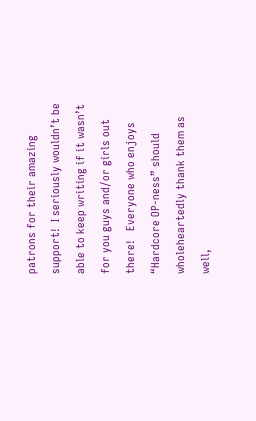patrons for their amazing support!  I seriously wouldn’t be able to keep writing if it wasn’t for you guys and/or girls out there!   Everyone who enjoys “Hardcore OP-ness” should wholeheartedly thank them as well,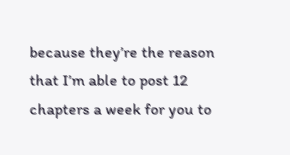because they’re the reason that I’m able to post 12 chapters a week for you to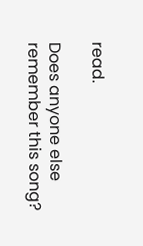read.

Does anyone else remember this song?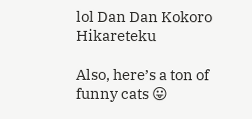lol Dan Dan Kokoro Hikareteku

Also, here’s a ton of funny cats 😛